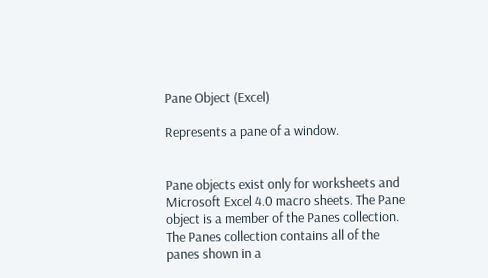Pane Object (Excel)

Represents a pane of a window.


Pane objects exist only for worksheets and Microsoft Excel 4.0 macro sheets. The Pane object is a member of the Panes collection. The Panes collection contains all of the panes shown in a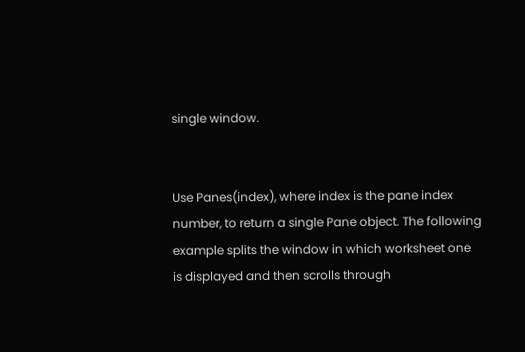single window.


Use Panes(index), where index is the pane index number, to return a single Pane object. The following example splits the window in which worksheet one is displayed and then scrolls through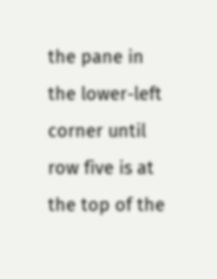the pane in the lower-left corner until row five is at the top of the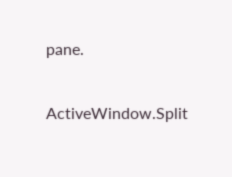pane.

ActiveWindow.Split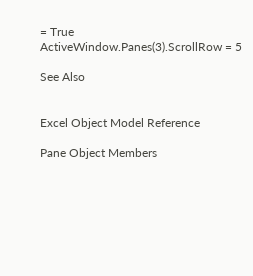= True
ActiveWindow.Panes(3).ScrollRow = 5

See Also


Excel Object Model Reference

Pane Object Members